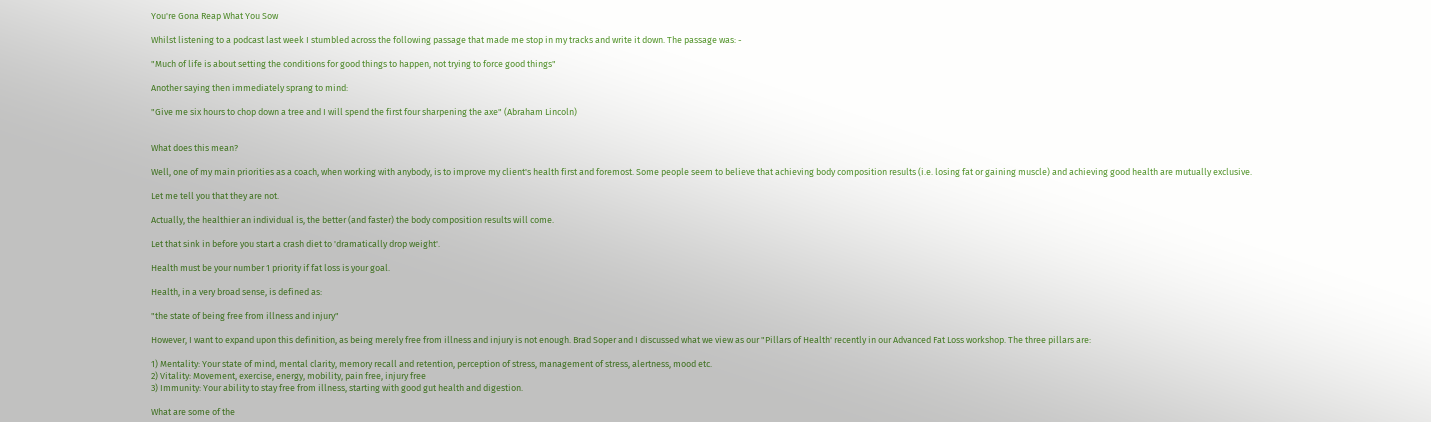You're Gona Reap What You Sow

Whilst listening to a podcast last week I stumbled across the following passage that made me stop in my tracks and write it down. The passage was: -

"Much of life is about setting the conditions for good things to happen, not trying to force good things"

Another saying then immediately sprang to mind:

"Give me six hours to chop down a tree and I will spend the first four sharpening the axe" (Abraham Lincoln)


What does this mean?

Well, one of my main priorities as a coach, when working with anybody, is to improve my client's health first and foremost. Some people seem to believe that achieving body composition results (i.e. losing fat or gaining muscle) and achieving good health are mutually exclusive.

Let me tell you that they are not.

Actually, the healthier an individual is, the better (and faster) the body composition results will come.

Let that sink in before you start a crash diet to 'dramatically drop weight'.

Health must be your number 1 priority if fat loss is your goal.

Health, in a very broad sense, is defined as:

"the state of being free from illness and injury"

However, I want to expand upon this definition, as being merely free from illness and injury is not enough. Brad Soper and I discussed what we view as our "Pillars of Health' recently in our Advanced Fat Loss workshop. The three pillars are:

1) Mentality: Your state of mind, mental clarity, memory recall and retention, perception of stress, management of stress, alertness, mood etc.
2) Vitality: Movement, exercise, energy, mobility, pain free, injury free
3) Immunity: Your ability to stay free from illness, starting with good gut health and digestion.

What are some of the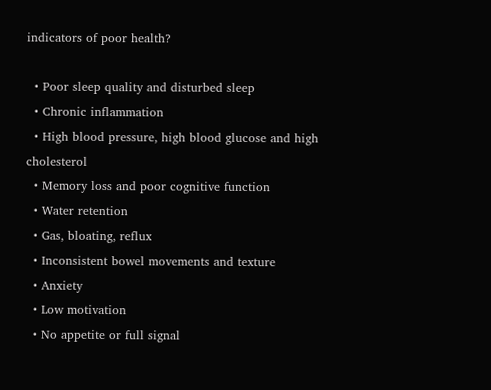indicators of poor health?

  • Poor sleep quality and disturbed sleep
  • Chronic inflammation
  • High blood pressure, high blood glucose and high cholesterol
  • Memory loss and poor cognitive function
  • Water retention
  • Gas, bloating, reflux
  • Inconsistent bowel movements and texture
  • Anxiety
  • Low motivation
  • No appetite or full signal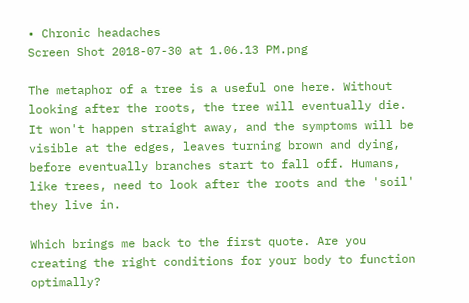• Chronic headaches
Screen Shot 2018-07-30 at 1.06.13 PM.png

The metaphor of a tree is a useful one here. Without looking after the roots, the tree will eventually die. It won't happen straight away, and the symptoms will be visible at the edges, leaves turning brown and dying, before eventually branches start to fall off. Humans, like trees, need to look after the roots and the 'soil' they live in.

Which brings me back to the first quote. Are you creating the right conditions for your body to function optimally?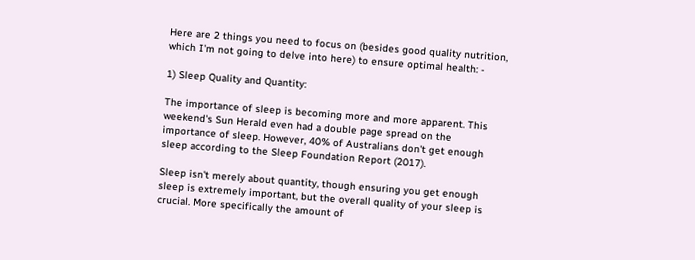Here are 2 things you need to focus on (besides good quality nutrition, which I'm not going to delve into here) to ensure optimal health: -

1) Sleep Quality and Quantity:

The importance of sleep is becoming more and more apparent. This weekend's Sun Herald even had a double page spread on the importance of sleep. However, 40% of Australians don't get enough sleep according to the Sleep Foundation Report (2017).

Sleep isn't merely about quantity, though ensuring you get enough sleep is extremely important, but the overall quality of your sleep is crucial. More specifically the amount of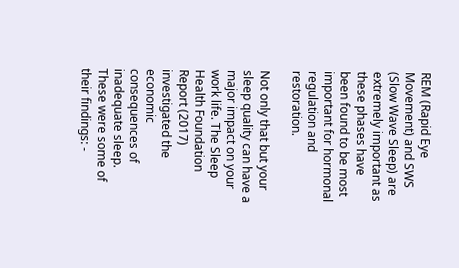REM (Rapid Eye Movement) and SWS (Slow Wave Sleep) are extremely important as these phases have been found to be most important for hormonal regulation and restoration.

Not only that but your sleep quality can have a major impact on your work life. The Sleep Health Foundation Report (2017) investigated the economic consequences of inadequate sleep. These were some of their findings: -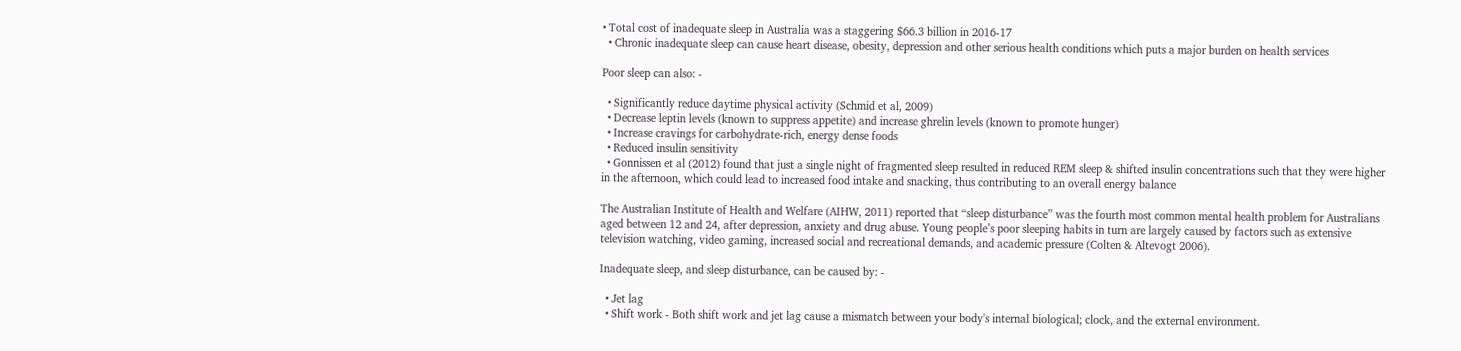• Total cost of inadequate sleep in Australia was a staggering $66.3 billion in 2016-17
  • Chronic inadequate sleep can cause heart disease, obesity, depression and other serious health conditions which puts a major burden on health services

Poor sleep can also: -

  • Significantly reduce daytime physical activity (Schmid et al, 2009)
  • Decrease leptin levels (known to suppress appetite) and increase ghrelin levels (known to promote hunger)
  • Increase cravings for carbohydrate-rich, energy dense foods
  • Reduced insulin sensitivity
  • Gonnissen et al (2012) found that just a single night of fragmented sleep resulted in reduced REM sleep & shifted insulin concentrations such that they were higher in the afternoon, which could lead to increased food intake and snacking, thus contributing to an overall energy balance

The Australian Institute of Health and Welfare (AIHW, 2011) reported that “sleep disturbance” was the fourth most common mental health problem for Australians aged between 12 and 24, after depression, anxiety and drug abuse. Young people’s poor sleeping habits in turn are largely caused by factors such as extensive television watching, video gaming, increased social and recreational demands, and academic pressure (Colten & Altevogt 2006).

Inadequate sleep, and sleep disturbance, can be caused by: -

  • Jet lag
  • Shift work - Both shift work and jet lag cause a mismatch between your body's internal biological; clock, and the external environment.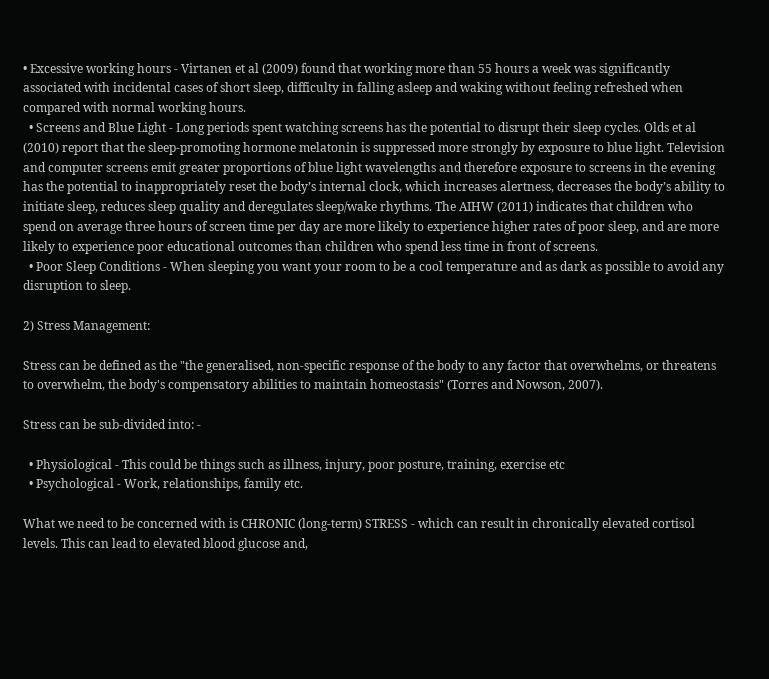• Excessive working hours - Virtanen et al (2009) found that working more than 55 hours a week was significantly associated with incidental cases of short sleep, difficulty in falling asleep and waking without feeling refreshed when compared with normal working hours.
  • Screens and Blue Light - Long periods spent watching screens has the potential to disrupt their sleep cycles. Olds et al (2010) report that the sleep-promoting hormone melatonin is suppressed more strongly by exposure to blue light. Television and computer screens emit greater proportions of blue light wavelengths and therefore exposure to screens in the evening has the potential to inappropriately reset the body’s internal clock, which increases alertness, decreases the body’s ability to initiate sleep, reduces sleep quality and deregulates sleep/wake rhythms. The AIHW (2011) indicates that children who spend on average three hours of screen time per day are more likely to experience higher rates of poor sleep, and are more likely to experience poor educational outcomes than children who spend less time in front of screens.
  • Poor Sleep Conditions - When sleeping you want your room to be a cool temperature and as dark as possible to avoid any disruption to sleep.

2) Stress Management:

Stress can be defined as the "the generalised, non-specific response of the body to any factor that overwhelms, or threatens to overwhelm, the body's compensatory abilities to maintain homeostasis" (Torres and Nowson, 2007).

Stress can be sub-divided into: -

  • Physiological - This could be things such as illness, injury, poor posture, training, exercise etc
  • Psychological - Work, relationships, family etc.

What we need to be concerned with is CHRONIC (long-term) STRESS - which can result in chronically elevated cortisol levels. This can lead to elevated blood glucose and,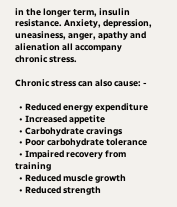in the longer term, insulin resistance. Anxiety, depression, uneasiness, anger, apathy and alienation all accompany chronic stress.

Chronic stress can also cause: -

  • Reduced energy expenditure
  • Increased appetite
  • Carbohydrate cravings
  • Poor carbohydrate tolerance
  • Impaired recovery from training
  • Reduced muscle growth
  • Reduced strength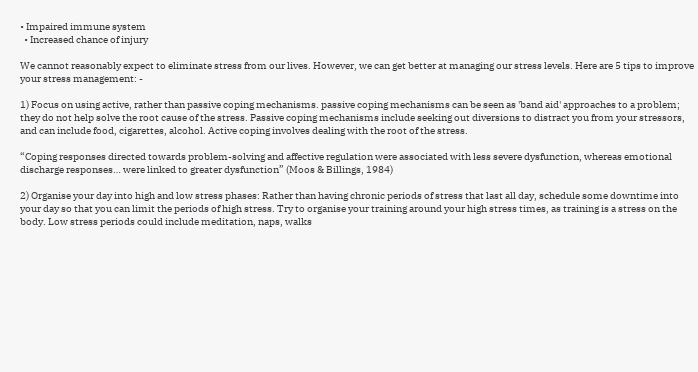• Impaired immune system
  • Increased chance of injury

We cannot reasonably expect to eliminate stress from our lives. However, we can get better at managing our stress levels. Here are 5 tips to improve your stress management: -

1) Focus on using active, rather than passive coping mechanisms. passive coping mechanisms can be seen as 'band aid' approaches to a problem; they do not help solve the root cause of the stress. Passive coping mechanisms include seeking out diversions to distract you from your stressors, and can include food, cigarettes, alcohol. Active coping involves dealing with the root of the stress.

“Coping responses directed towards problem-solving and affective regulation were associated with less severe dysfunction, whereas emotional discharge responses… were linked to greater dysfunction” (Moos & Billings, 1984)

2) Organise your day into high and low stress phases: Rather than having chronic periods of stress that last all day, schedule some downtime into your day so that you can limit the periods of high stress. Try to organise your training around your high stress times, as training is a stress on the body. Low stress periods could include meditation, naps, walks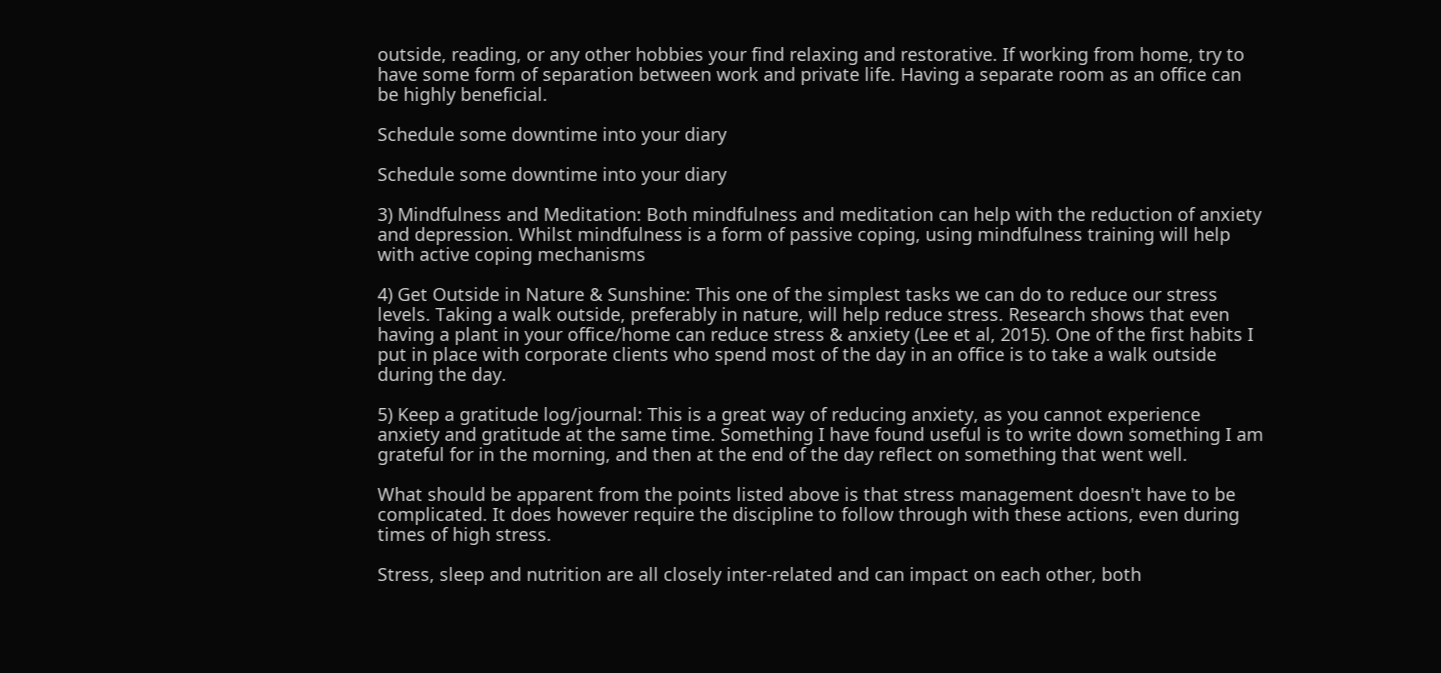outside, reading, or any other hobbies your find relaxing and restorative. If working from home, try to have some form of separation between work and private life. Having a separate room as an office can be highly beneficial.

Schedule some downtime into your diary

Schedule some downtime into your diary

3) Mindfulness and Meditation: Both mindfulness and meditation can help with the reduction of anxiety and depression. Whilst mindfulness is a form of passive coping, using mindfulness training will help with active coping mechanisms

4) Get Outside in Nature & Sunshine: This one of the simplest tasks we can do to reduce our stress levels. Taking a walk outside, preferably in nature, will help reduce stress. Research shows that even having a plant in your office/home can reduce stress & anxiety (Lee et al, 2015). One of the first habits I put in place with corporate clients who spend most of the day in an office is to take a walk outside during the day.

5) Keep a gratitude log/journal: This is a great way of reducing anxiety, as you cannot experience anxiety and gratitude at the same time. Something I have found useful is to write down something I am grateful for in the morning, and then at the end of the day reflect on something that went well.

What should be apparent from the points listed above is that stress management doesn't have to be complicated. It does however require the discipline to follow through with these actions, even during times of high stress.

Stress, sleep and nutrition are all closely inter-related and can impact on each other, both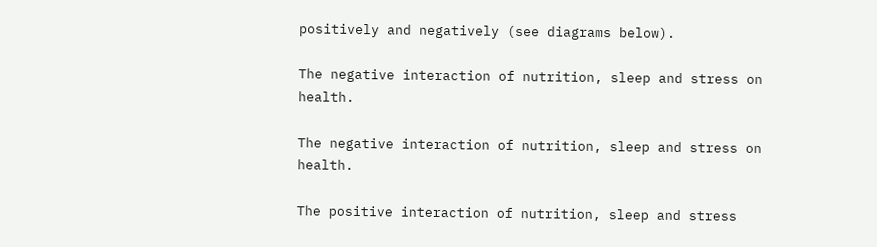positively and negatively (see diagrams below).

The negative interaction of nutrition, sleep and stress on health.

The negative interaction of nutrition, sleep and stress on health.

The positive interaction of nutrition, sleep and stress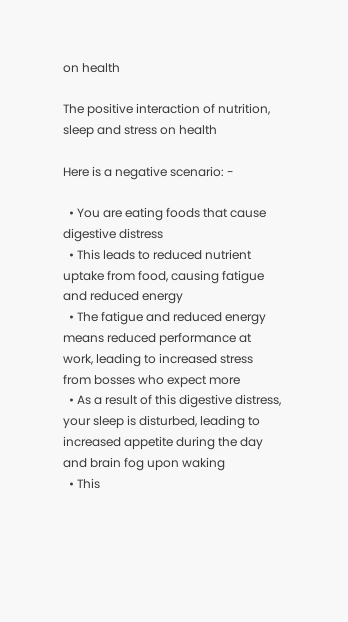on health

The positive interaction of nutrition, sleep and stress on health

Here is a negative scenario: -

  • You are eating foods that cause digestive distress
  • This leads to reduced nutrient uptake from food, causing fatigue and reduced energy
  • The fatigue and reduced energy means reduced performance at work, leading to increased stress from bosses who expect more
  • As a result of this digestive distress, your sleep is disturbed, leading to increased appetite during the day and brain fog upon waking
  • This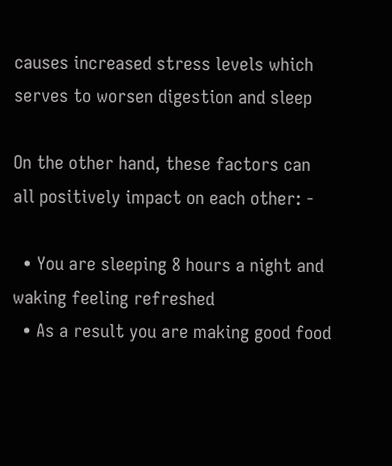causes increased stress levels which serves to worsen digestion and sleep

On the other hand, these factors can all positively impact on each other: -

  • You are sleeping 8 hours a night and waking feeling refreshed
  • As a result you are making good food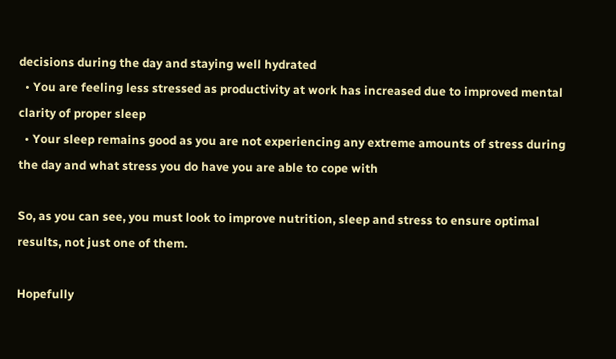decisions during the day and staying well hydrated
  • You are feeling less stressed as productivity at work has increased due to improved mental clarity of proper sleep
  • Your sleep remains good as you are not experiencing any extreme amounts of stress during the day and what stress you do have you are able to cope with

So, as you can see, you must look to improve nutrition, sleep and stress to ensure optimal results, not just one of them.

Hopefully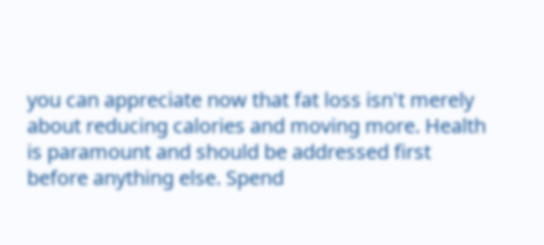you can appreciate now that fat loss isn't merely about reducing calories and moving more. Health is paramount and should be addressed first before anything else. Spend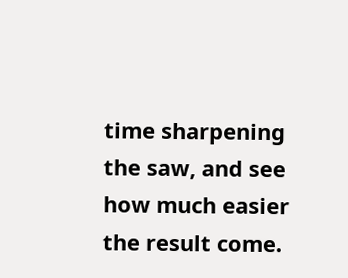time sharpening the saw, and see how much easier the result come.